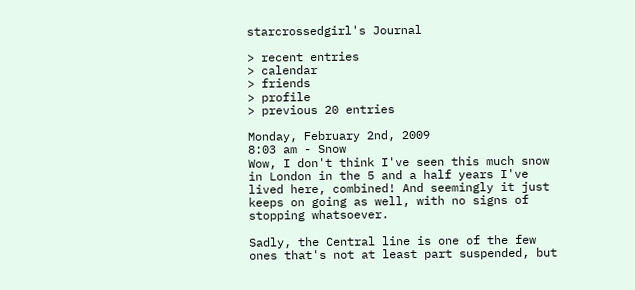starcrossedgirl's Journal

> recent entries
> calendar
> friends
> profile
> previous 20 entries

Monday, February 2nd, 2009
8:03 am - Snow
Wow, I don't think I've seen this much snow in London in the 5 and a half years I've lived here, combined! And seemingly it just keeps on going as well, with no signs of stopping whatsoever.

Sadly, the Central line is one of the few ones that's not at least part suspended, but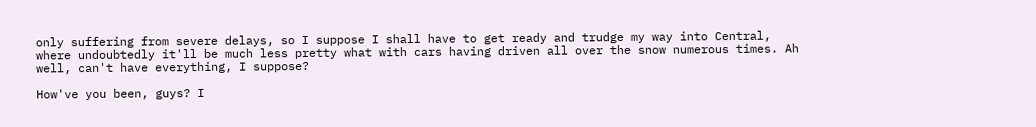only suffering from severe delays, so I suppose I shall have to get ready and trudge my way into Central, where undoubtedly it'll be much less pretty what with cars having driven all over the snow numerous times. Ah well, can't have everything, I suppose?

How've you been, guys? I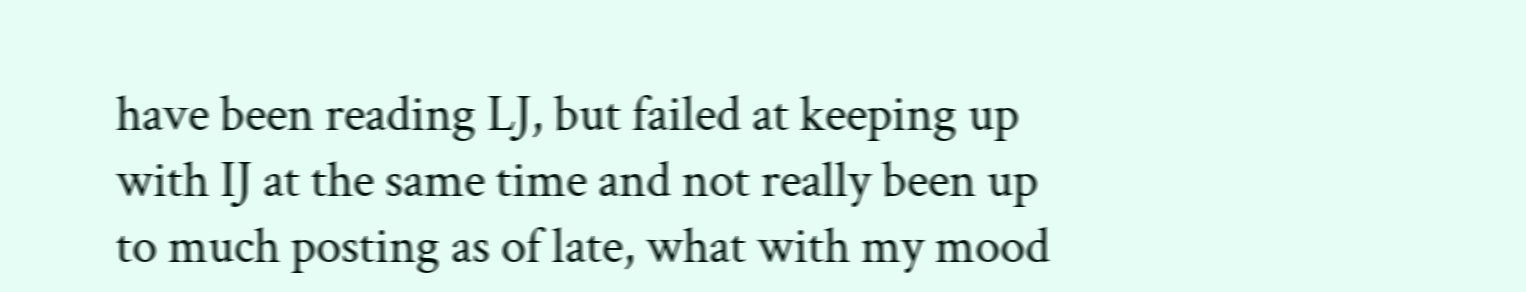have been reading LJ, but failed at keeping up with IJ at the same time and not really been up to much posting as of late, what with my mood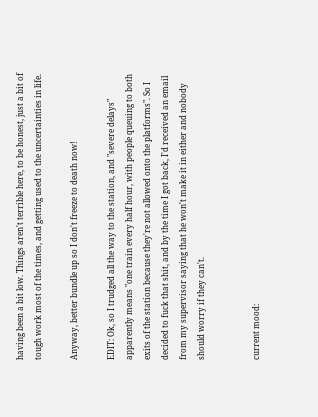having been a bit low. Things aren't terrible here, to be honest, just a bit of tough work most of the times, and getting used to the uncertainties in life.

Anyway, better bundle up so I don't freeze to death now!

EDIT: Ok, so I trudged all the way to the station, and "severe delays" apparently means "one train every half hour, with people queuing to both exits of the station because they're not allowed onto the platforms". So I decided to fuck that shit, and by the time I got back, I'd received an email from my supervisor saying that he won't make it in either and nobody should worry if they can't.


current mood: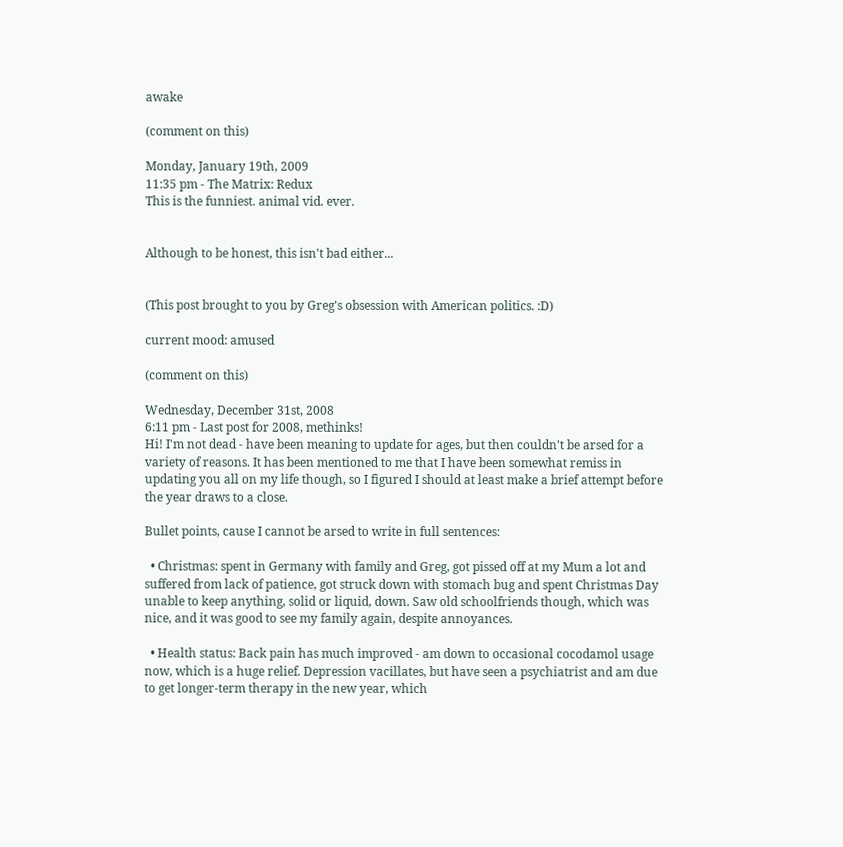awake

(comment on this)

Monday, January 19th, 2009
11:35 pm - The Matrix: Redux
This is the funniest. animal vid. ever.


Although to be honest, this isn't bad either...


(This post brought to you by Greg's obsession with American politics. :D)

current mood: amused

(comment on this)

Wednesday, December 31st, 2008
6:11 pm - Last post for 2008, methinks!
Hi! I'm not dead - have been meaning to update for ages, but then couldn't be arsed for a variety of reasons. It has been mentioned to me that I have been somewhat remiss in updating you all on my life though, so I figured I should at least make a brief attempt before the year draws to a close.

Bullet points, cause I cannot be arsed to write in full sentences:

  • Christmas: spent in Germany with family and Greg, got pissed off at my Mum a lot and suffered from lack of patience, got struck down with stomach bug and spent Christmas Day unable to keep anything, solid or liquid, down. Saw old schoolfriends though, which was nice, and it was good to see my family again, despite annoyances.

  • Health status: Back pain has much improved - am down to occasional cocodamol usage now, which is a huge relief. Depression vacillates, but have seen a psychiatrist and am due to get longer-term therapy in the new year, which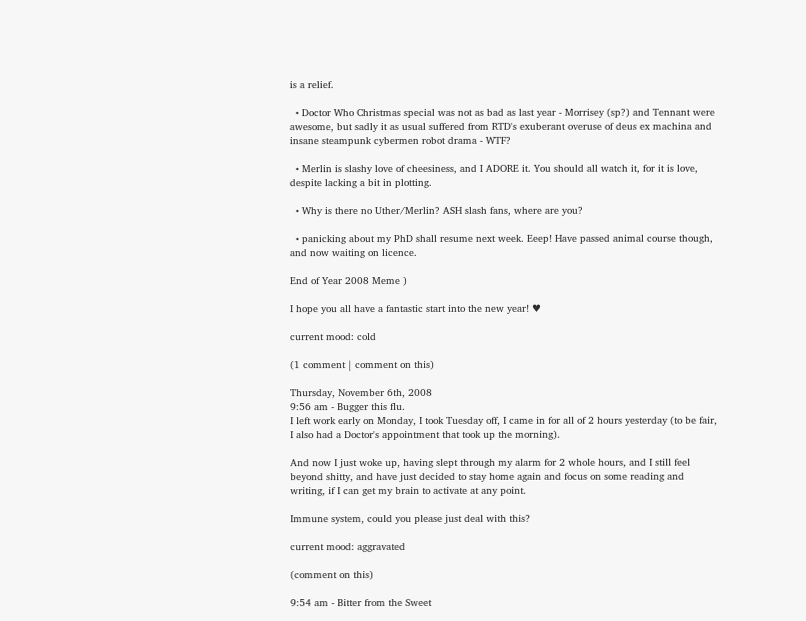is a relief.

  • Doctor Who Christmas special was not as bad as last year - Morrisey (sp?) and Tennant were awesome, but sadly it as usual suffered from RTD's exuberant overuse of deus ex machina and insane steampunk cybermen robot drama - WTF?

  • Merlin is slashy love of cheesiness, and I ADORE it. You should all watch it, for it is love, despite lacking a bit in plotting.

  • Why is there no Uther/Merlin? ASH slash fans, where are you?

  • panicking about my PhD shall resume next week. Eeep! Have passed animal course though, and now waiting on licence.

End of Year 2008 Meme )

I hope you all have a fantastic start into the new year! ♥

current mood: cold

(1 comment | comment on this)

Thursday, November 6th, 2008
9:56 am - Bugger this flu.
I left work early on Monday, I took Tuesday off, I came in for all of 2 hours yesterday (to be fair, I also had a Doctor's appointment that took up the morning).

And now I just woke up, having slept through my alarm for 2 whole hours, and I still feel beyond shitty, and have just decided to stay home again and focus on some reading and writing, if I can get my brain to activate at any point.

Immune system, could you please just deal with this?

current mood: aggravated

(comment on this)

9:54 am - Bitter from the Sweet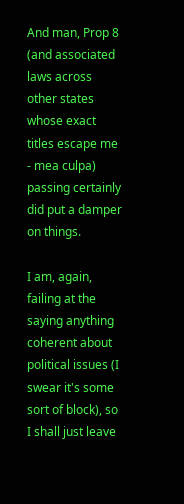And man, Prop 8 (and associated laws across other states whose exact titles escape me - mea culpa) passing certainly did put a damper on things.

I am, again, failing at the saying anything coherent about political issues (I swear it's some sort of block), so I shall just leave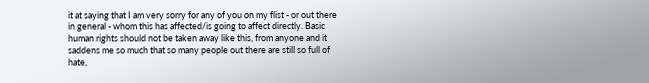it at saying that I am very sorry for any of you on my flist - or out there in general - whom this has affected/is going to affect directly. Basic human rights should not be taken away like this, from anyone and it saddens me so much that so many people out there are still so full of hate,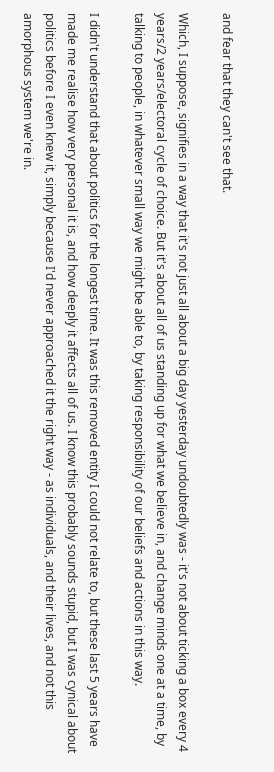and fear that they can't see that.

Which, I suppose, signifies in a way that it's not just all about a big day yesterday undoubtedly was - it's not about ticking a box every 4 years/2 years/electoral cycle of choice. But it's about all of us standing up for what we believe in, and change minds one at a time, by talking to people, in whatever small way we might be able to, by taking responsibility of our beliefs and actions in this way.

I didn't understand that about politics for the longest time. It was this removed entity I could not relate to, but these last 5 years have made me realise how very personal it is, and how deeply it affects all of us. I know this probably sounds stupid, but I was cynical about politics before I even knew it, simply because I'd never approached it the right way - as individuals, and their lives, and not this amorphous system we're in.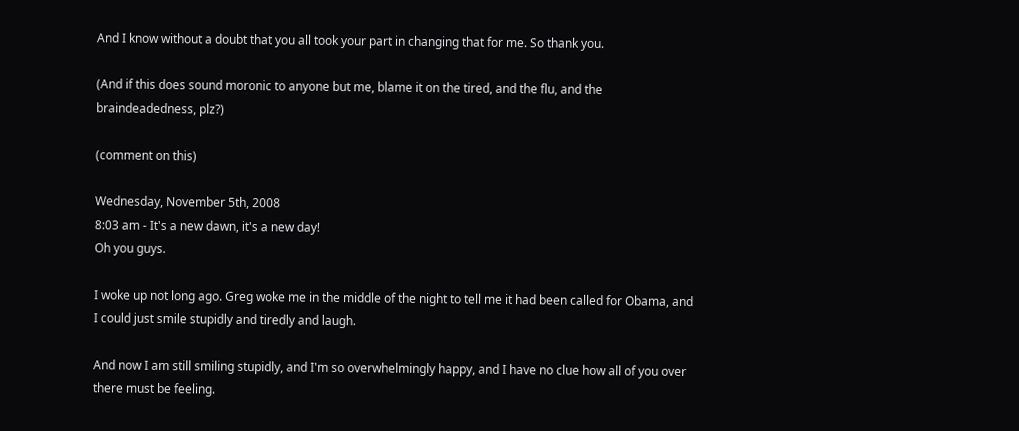And I know without a doubt that you all took your part in changing that for me. So thank you.

(And if this does sound moronic to anyone but me, blame it on the tired, and the flu, and the braindeadedness, plz?)

(comment on this)

Wednesday, November 5th, 2008
8:03 am - It's a new dawn, it's a new day!
Oh you guys.

I woke up not long ago. Greg woke me in the middle of the night to tell me it had been called for Obama, and I could just smile stupidly and tiredly and laugh.

And now I am still smiling stupidly, and I'm so overwhelmingly happy, and I have no clue how all of you over there must be feeling.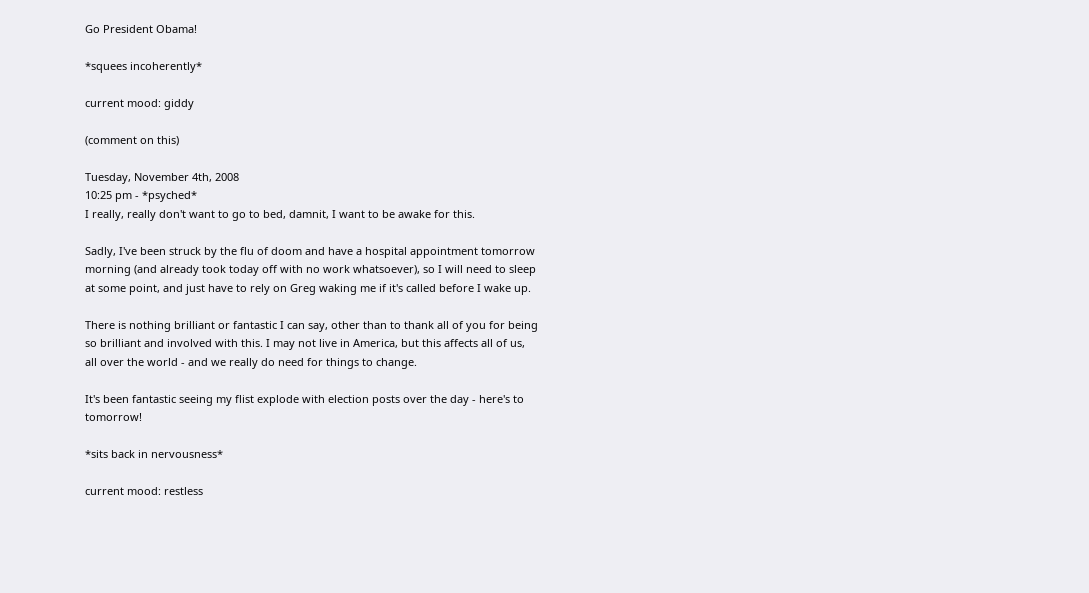Go President Obama!

*squees incoherently*

current mood: giddy

(comment on this)

Tuesday, November 4th, 2008
10:25 pm - *psyched*
I really, really don't want to go to bed, damnit, I want to be awake for this.

Sadly, I've been struck by the flu of doom and have a hospital appointment tomorrow morning (and already took today off with no work whatsoever), so I will need to sleep at some point, and just have to rely on Greg waking me if it's called before I wake up.

There is nothing brilliant or fantastic I can say, other than to thank all of you for being so brilliant and involved with this. I may not live in America, but this affects all of us, all over the world - and we really do need for things to change.

It's been fantastic seeing my flist explode with election posts over the day - here's to tomorrow!

*sits back in nervousness*

current mood: restless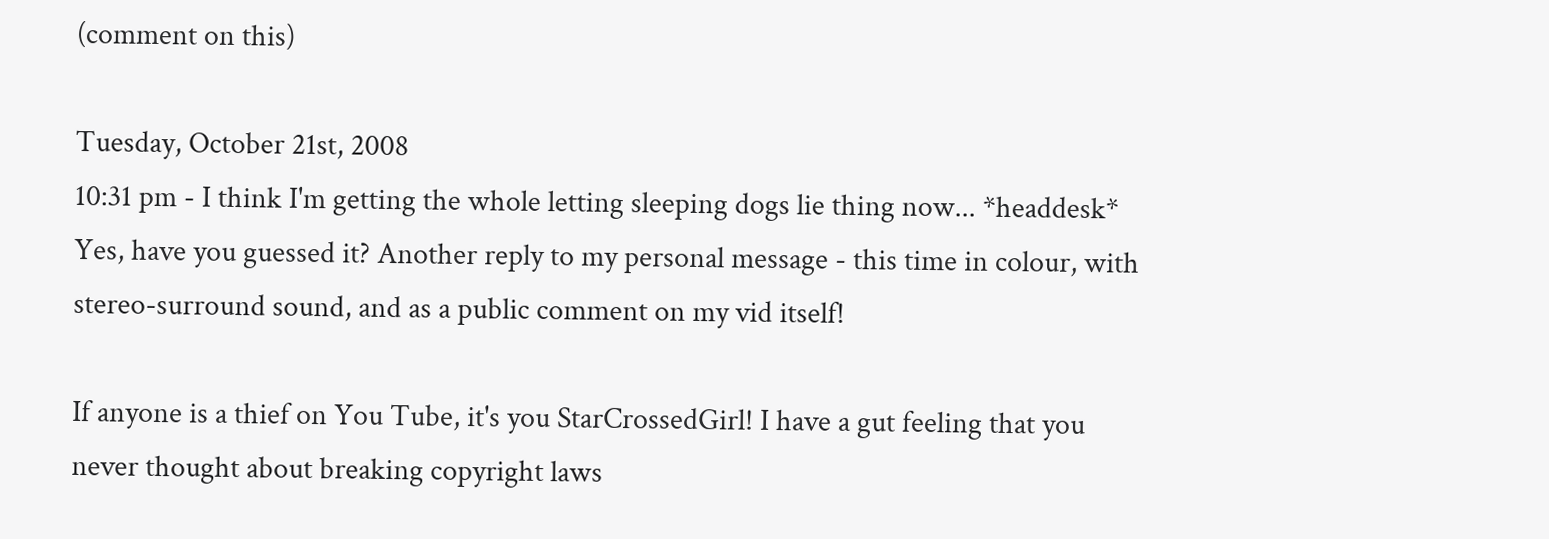(comment on this)

Tuesday, October 21st, 2008
10:31 pm - I think I'm getting the whole letting sleeping dogs lie thing now... *headdesk*
Yes, have you guessed it? Another reply to my personal message - this time in colour, with stereo-surround sound, and as a public comment on my vid itself!

If anyone is a thief on You Tube, it's you StarCrossedGirl! I have a gut feeling that you never thought about breaking copyright laws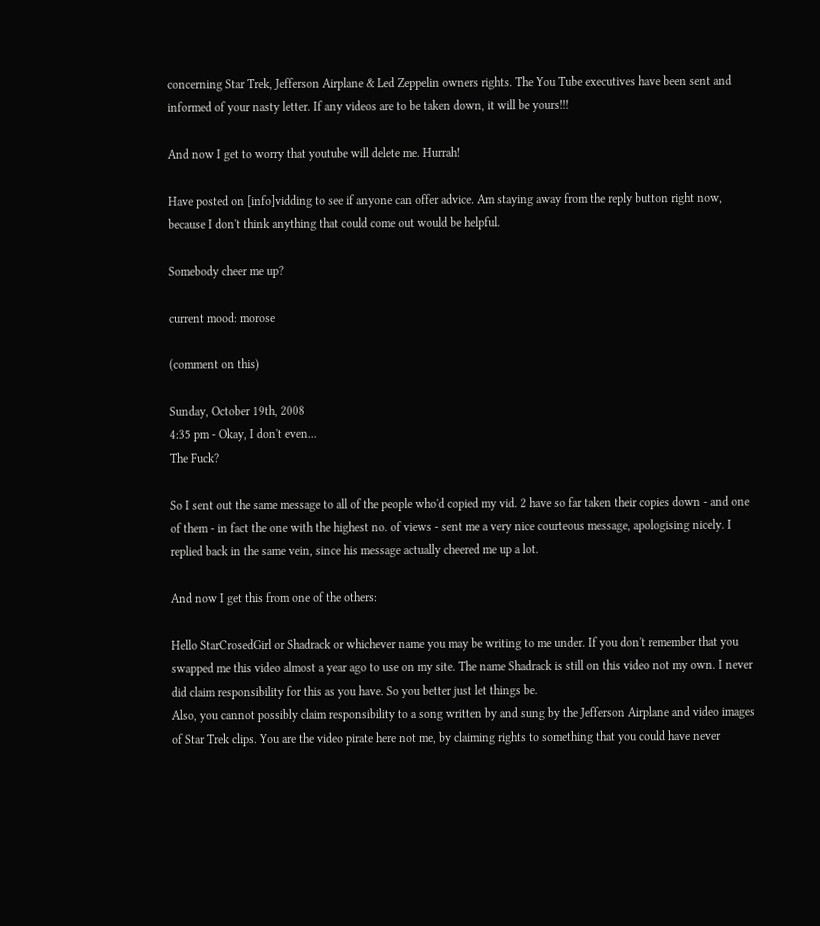concerning Star Trek, Jefferson Airplane & Led Zeppelin owners rights. The You Tube executives have been sent and informed of your nasty letter. If any videos are to be taken down, it will be yours!!!

And now I get to worry that youtube will delete me. Hurrah!

Have posted on [info]vidding to see if anyone can offer advice. Am staying away from the reply button right now, because I don't think anything that could come out would be helpful.

Somebody cheer me up?

current mood: morose

(comment on this)

Sunday, October 19th, 2008
4:35 pm - Okay, I don't even...
The Fuck?

So I sent out the same message to all of the people who'd copied my vid. 2 have so far taken their copies down - and one of them - in fact the one with the highest no. of views - sent me a very nice courteous message, apologising nicely. I replied back in the same vein, since his message actually cheered me up a lot.

And now I get this from one of the others:

Hello StarCrosedGirl or Shadrack or whichever name you may be writing to me under. If you don't remember that you swapped me this video almost a year ago to use on my site. The name Shadrack is still on this video not my own. I never did claim responsibility for this as you have. So you better just let things be.
Also, you cannot possibly claim responsibility to a song written by and sung by the Jefferson Airplane and video images of Star Trek clips. You are the video pirate here not me, by claiming rights to something that you could have never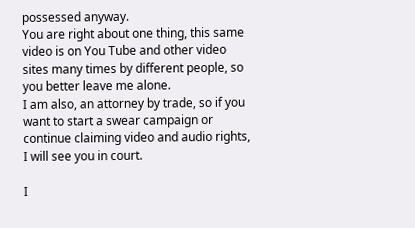possessed anyway.
You are right about one thing, this same video is on You Tube and other video sites many times by different people, so you better leave me alone.
I am also, an attorney by trade, so if you want to start a swear campaign or continue claiming video and audio rights, I will see you in court.

I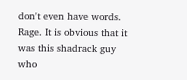don't even have words. Rage. It is obvious that it was this shadrack guy who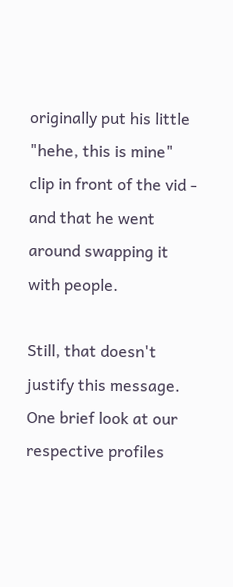originally put his little "hehe, this is mine" clip in front of the vid - and that he went around swapping it with people.

Still, that doesn't justify this message. One brief look at our respective profiles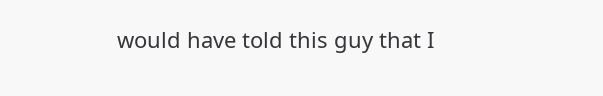would have told this guy that I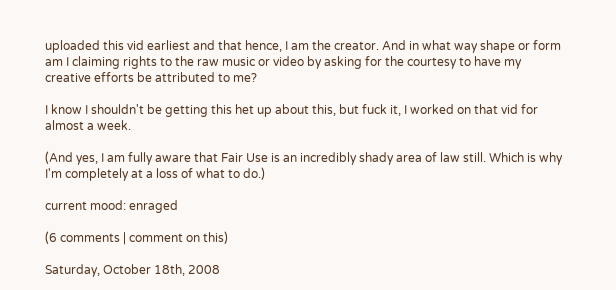uploaded this vid earliest and that hence, I am the creator. And in what way shape or form am I claiming rights to the raw music or video by asking for the courtesy to have my creative efforts be attributed to me?

I know I shouldn't be getting this het up about this, but fuck it, I worked on that vid for almost a week.

(And yes, I am fully aware that Fair Use is an incredibly shady area of law still. Which is why I'm completely at a loss of what to do.)

current mood: enraged

(6 comments | comment on this)

Saturday, October 18th, 2008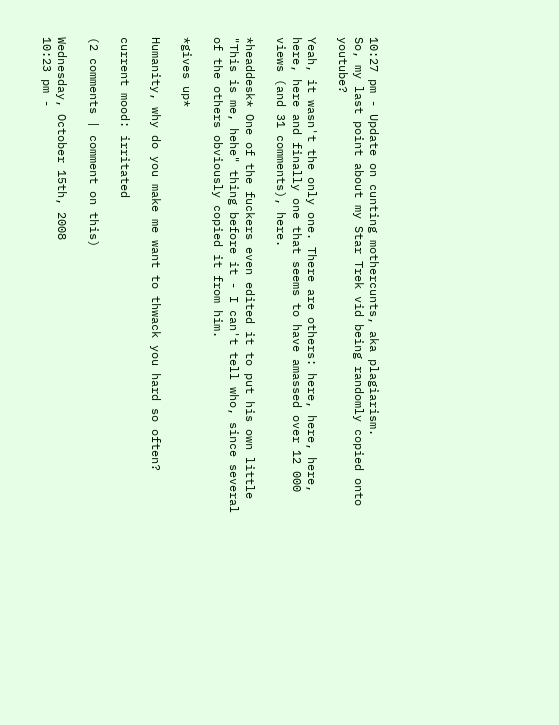10:27 pm - Update on cunting mothercunts, aka plagiarism.
So, my last point about my Star Trek vid being randomly copied onto youtube?

Yeah, it wasn't the only one. There are others: here, here, here, here, here and finally one that seems to have amassed over 12 000 views (and 31 comments), here.

*headdesk* One of the fuckers even edited it to put his own little "This is me, hehe" thing before it - I can't tell who, since several of the others obviously copied it from him.

*gives up*

Humanity, why do you make me want to thwack you hard so often?

current mood: irritated

(2 comments | comment on this)

Wednesday, October 15th, 2008
10:23 pm -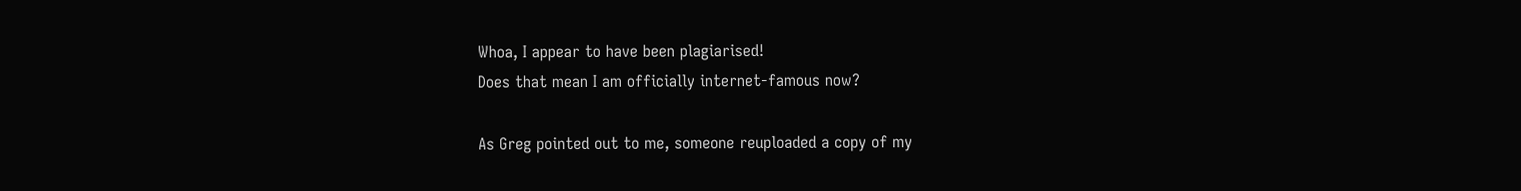Whoa, I appear to have been plagiarised!
Does that mean I am officially internet-famous now?

As Greg pointed out to me, someone reuploaded a copy of my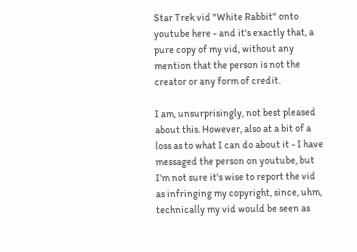Star Trek vid "White Rabbit" onto youtube here - and it's exactly that, a pure copy of my vid, without any mention that the person is not the creator or any form of credit.

I am, unsurprisingly, not best pleased about this. However, also at a bit of a loss as to what I can do about it - I have messaged the person on youtube, but I'm not sure it's wise to report the vid as infringing my copyright, since, uhm, technically my vid would be seen as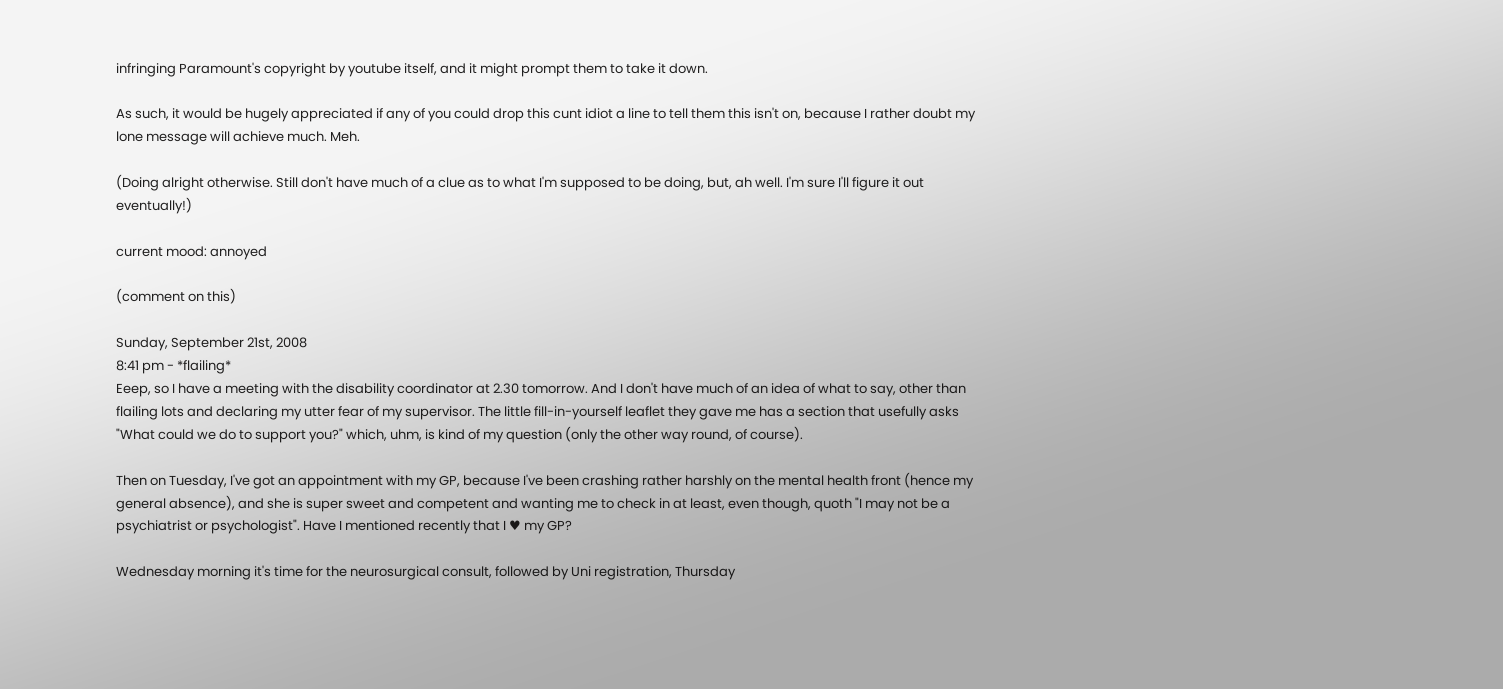infringing Paramount's copyright by youtube itself, and it might prompt them to take it down.

As such, it would be hugely appreciated if any of you could drop this cunt idiot a line to tell them this isn't on, because I rather doubt my lone message will achieve much. Meh.

(Doing alright otherwise. Still don't have much of a clue as to what I'm supposed to be doing, but, ah well. I'm sure I'll figure it out eventually!)

current mood: annoyed

(comment on this)

Sunday, September 21st, 2008
8:41 pm - *flailing*
Eeep, so I have a meeting with the disability coordinator at 2.30 tomorrow. And I don't have much of an idea of what to say, other than flailing lots and declaring my utter fear of my supervisor. The little fill-in-yourself leaflet they gave me has a section that usefully asks "What could we do to support you?" which, uhm, is kind of my question (only the other way round, of course).

Then on Tuesday, I've got an appointment with my GP, because I've been crashing rather harshly on the mental health front (hence my general absence), and she is super sweet and competent and wanting me to check in at least, even though, quoth "I may not be a psychiatrist or psychologist". Have I mentioned recently that I ♥ my GP?

Wednesday morning it's time for the neurosurgical consult, followed by Uni registration, Thursday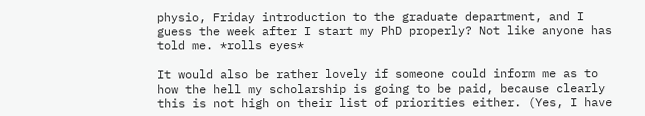physio, Friday introduction to the graduate department, and I guess the week after I start my PhD properly? Not like anyone has told me. *rolls eyes*

It would also be rather lovely if someone could inform me as to how the hell my scholarship is going to be paid, because clearly this is not high on their list of priorities either. (Yes, I have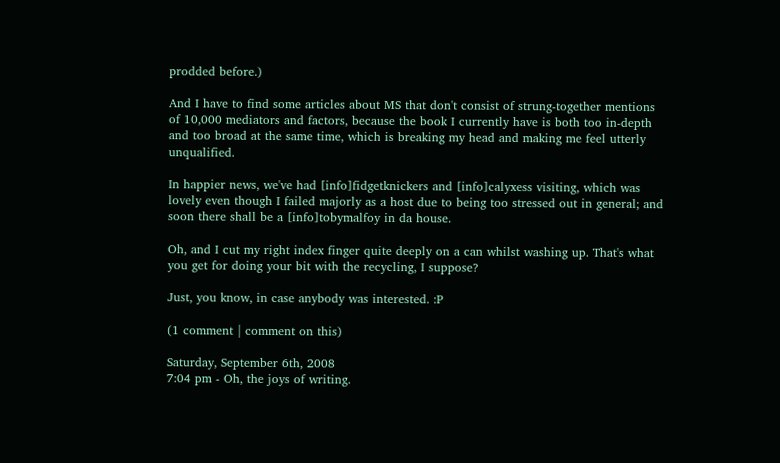prodded before.)

And I have to find some articles about MS that don't consist of strung-together mentions of 10,000 mediators and factors, because the book I currently have is both too in-depth and too broad at the same time, which is breaking my head and making me feel utterly unqualified.

In happier news, we've had [info]fidgetknickers and [info]calyxess visiting, which was lovely even though I failed majorly as a host due to being too stressed out in general; and soon there shall be a [info]tobymalfoy in da house.

Oh, and I cut my right index finger quite deeply on a can whilst washing up. That's what you get for doing your bit with the recycling, I suppose?

Just, you know, in case anybody was interested. :P

(1 comment | comment on this)

Saturday, September 6th, 2008
7:04 pm - Oh, the joys of writing.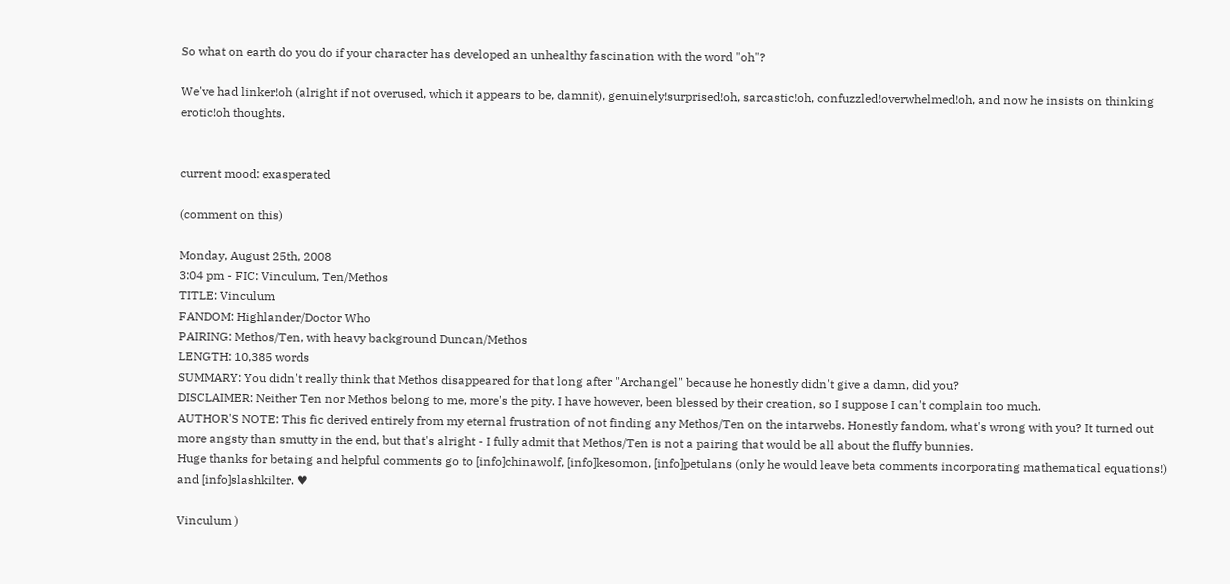So what on earth do you do if your character has developed an unhealthy fascination with the word "oh"?

We've had linker!oh (alright if not overused, which it appears to be, damnit), genuinely!surprised!oh, sarcastic!oh, confuzzled!overwhelmed!oh, and now he insists on thinking erotic!oh thoughts.


current mood: exasperated

(comment on this)

Monday, August 25th, 2008
3:04 pm - FIC: Vinculum, Ten/Methos
TITLE: Vinculum
FANDOM: Highlander/Doctor Who
PAIRING: Methos/Ten, with heavy background Duncan/Methos
LENGTH: 10,385 words
SUMMARY: You didn't really think that Methos disappeared for that long after "Archangel" because he honestly didn't give a damn, did you?
DISCLAIMER: Neither Ten nor Methos belong to me, more's the pity. I have however, been blessed by their creation, so I suppose I can't complain too much.
AUTHOR'S NOTE: This fic derived entirely from my eternal frustration of not finding any Methos/Ten on the intarwebs. Honestly fandom, what's wrong with you? It turned out more angsty than smutty in the end, but that's alright - I fully admit that Methos/Ten is not a pairing that would be all about the fluffy bunnies.
Huge thanks for betaing and helpful comments go to [info]chinawolf, [info]kesomon, [info]petulans (only he would leave beta comments incorporating mathematical equations!) and [info]slashkilter. ♥

Vinculum )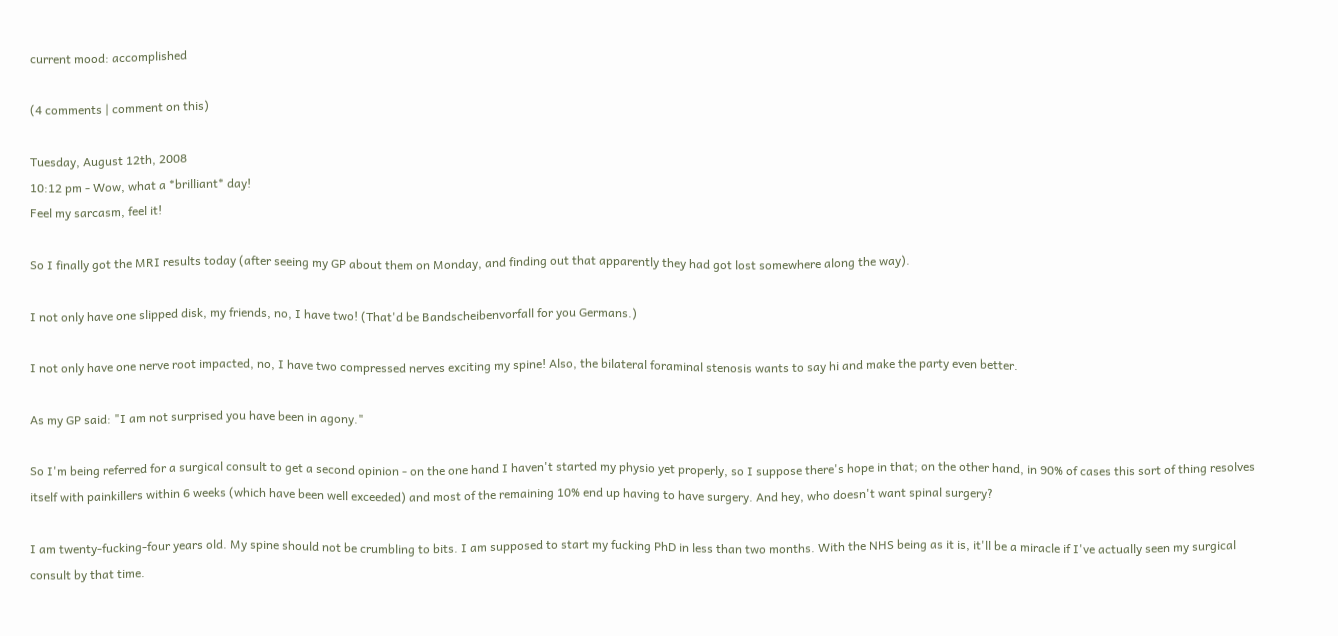current mood: accomplished

(4 comments | comment on this)

Tuesday, August 12th, 2008
10:12 pm - Wow, what a *brilliant* day!
Feel my sarcasm, feel it!

So I finally got the MRI results today (after seeing my GP about them on Monday, and finding out that apparently they had got lost somewhere along the way).

I not only have one slipped disk, my friends, no, I have two! (That'd be Bandscheibenvorfall for you Germans.)

I not only have one nerve root impacted, no, I have two compressed nerves exciting my spine! Also, the bilateral foraminal stenosis wants to say hi and make the party even better.

As my GP said: "I am not surprised you have been in agony."

So I'm being referred for a surgical consult to get a second opinion - on the one hand I haven't started my physio yet properly, so I suppose there's hope in that; on the other hand, in 90% of cases this sort of thing resolves itself with painkillers within 6 weeks (which have been well exceeded) and most of the remaining 10% end up having to have surgery. And hey, who doesn't want spinal surgery?

I am twenty-fucking-four years old. My spine should not be crumbling to bits. I am supposed to start my fucking PhD in less than two months. With the NHS being as it is, it'll be a miracle if I've actually seen my surgical consult by that time.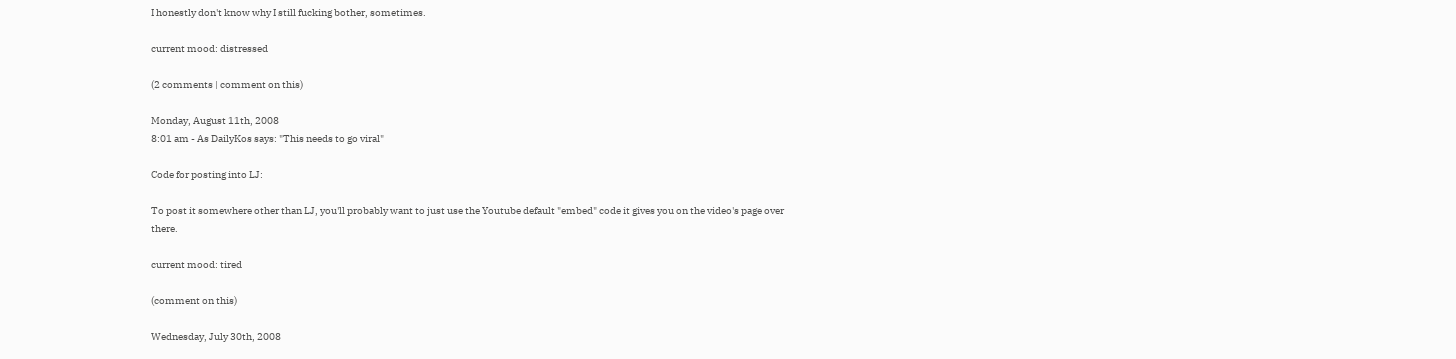I honestly don't know why I still fucking bother, sometimes.

current mood: distressed

(2 comments | comment on this)

Monday, August 11th, 2008
8:01 am - As DailyKos says: "This needs to go viral"

Code for posting into LJ:

To post it somewhere other than LJ, you'll probably want to just use the Youtube default "embed" code it gives you on the video's page over there.

current mood: tired

(comment on this)

Wednesday, July 30th, 2008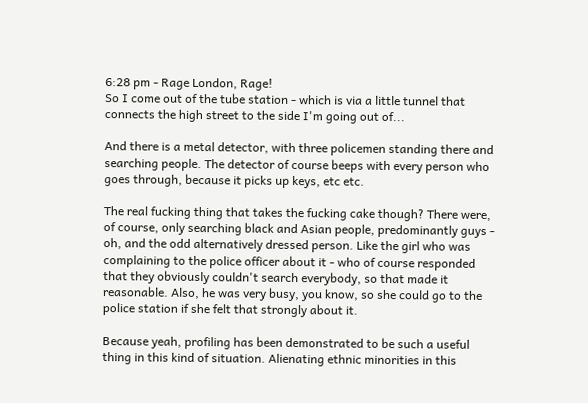6:28 pm - Rage London, Rage!
So I come out of the tube station - which is via a little tunnel that connects the high street to the side I'm going out of...

And there is a metal detector, with three policemen standing there and searching people. The detector of course beeps with every person who goes through, because it picks up keys, etc etc.

The real fucking thing that takes the fucking cake though? There were, of course, only searching black and Asian people, predominantly guys - oh, and the odd alternatively dressed person. Like the girl who was complaining to the police officer about it - who of course responded that they obviously couldn't search everybody, so that made it reasonable. Also, he was very busy, you know, so she could go to the police station if she felt that strongly about it.

Because yeah, profiling has been demonstrated to be such a useful thing in this kind of situation. Alienating ethnic minorities in this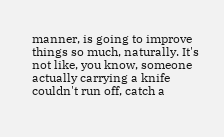manner, is going to improve things so much, naturally. It's not like, you know, someone actually carrying a knife couldn't run off, catch a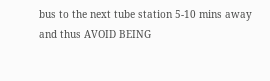bus to the next tube station 5-10 mins away and thus AVOID BEING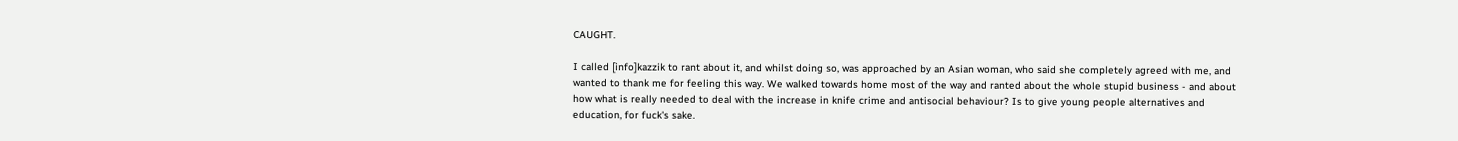CAUGHT.

I called [info]kazzik to rant about it, and whilst doing so, was approached by an Asian woman, who said she completely agreed with me, and wanted to thank me for feeling this way. We walked towards home most of the way and ranted about the whole stupid business - and about how what is really needed to deal with the increase in knife crime and antisocial behaviour? Is to give young people alternatives and education, for fuck's sake.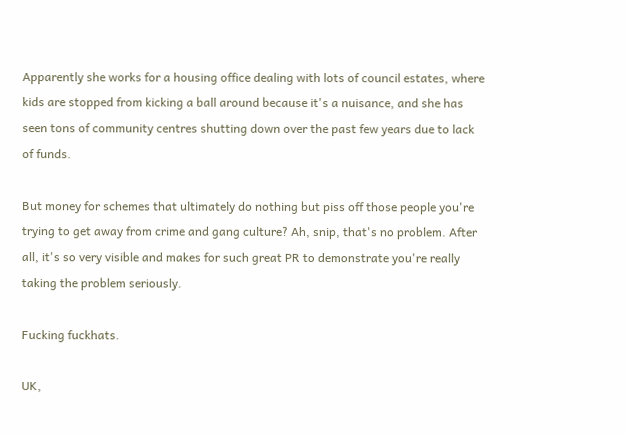Apparently she works for a housing office dealing with lots of council estates, where kids are stopped from kicking a ball around because it's a nuisance, and she has seen tons of community centres shutting down over the past few years due to lack of funds.

But money for schemes that ultimately do nothing but piss off those people you're trying to get away from crime and gang culture? Ah, snip, that's no problem. After all, it's so very visible and makes for such great PR to demonstrate you're really taking the problem seriously.

Fucking fuckhats.

UK,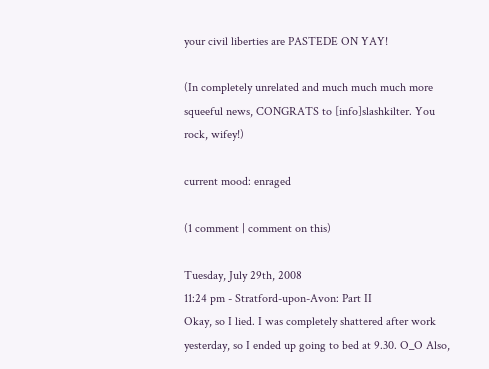your civil liberties are PASTEDE ON YAY!

(In completely unrelated and much much much more squeeful news, CONGRATS to [info]slashkilter. You rock, wifey!)

current mood: enraged

(1 comment | comment on this)

Tuesday, July 29th, 2008
11:24 pm - Stratford-upon-Avon: Part II
Okay, so I lied. I was completely shattered after work yesterday, so I ended up going to bed at 9.30. O_O Also,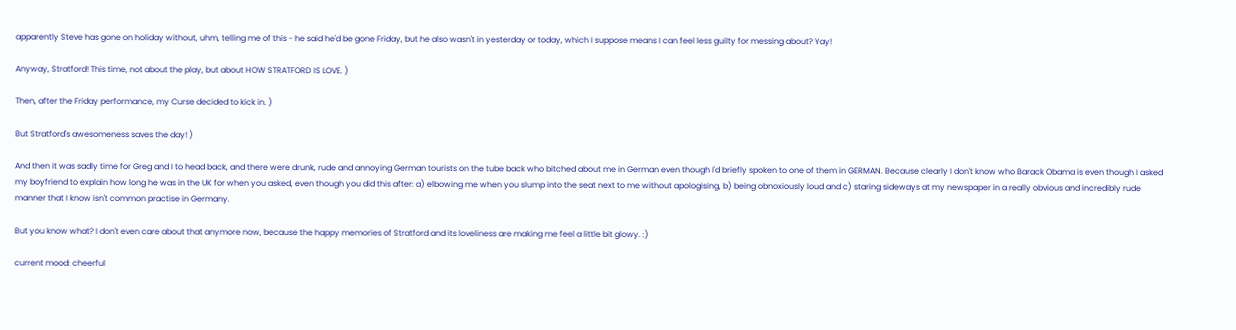apparently Steve has gone on holiday without, uhm, telling me of this - he said he'd be gone Friday, but he also wasn't in yesterday or today, which I suppose means I can feel less guilty for messing about? Yay!

Anyway, Stratford! This time, not about the play, but about HOW STRATFORD IS LOVE. )

Then, after the Friday performance, my Curse decided to kick in. )

But Stratford's awesomeness saves the day! )

And then it was sadly time for Greg and I to head back, and there were drunk, rude and annoying German tourists on the tube back who bitched about me in German even though I'd briefly spoken to one of them in GERMAN. Because clearly I don't know who Barack Obama is even though I asked my boyfriend to explain how long he was in the UK for when you asked, even though you did this after: a) elbowing me when you slump into the seat next to me without apologising, b) being obnoxiously loud and c) staring sideways at my newspaper in a really obvious and incredibly rude manner that I know isn't common practise in Germany.

But you know what? I don't even care about that anymore now, because the happy memories of Stratford and its loveliness are making me feel a little bit glowy. :)

current mood: cheerful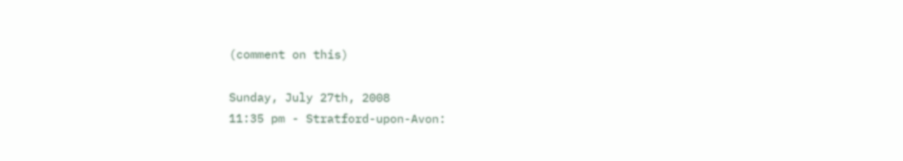(comment on this)

Sunday, July 27th, 2008
11:35 pm - Stratford-upon-Avon: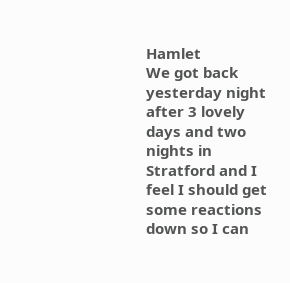Hamlet
We got back yesterday night after 3 lovely days and two nights in Stratford and I feel I should get some reactions down so I can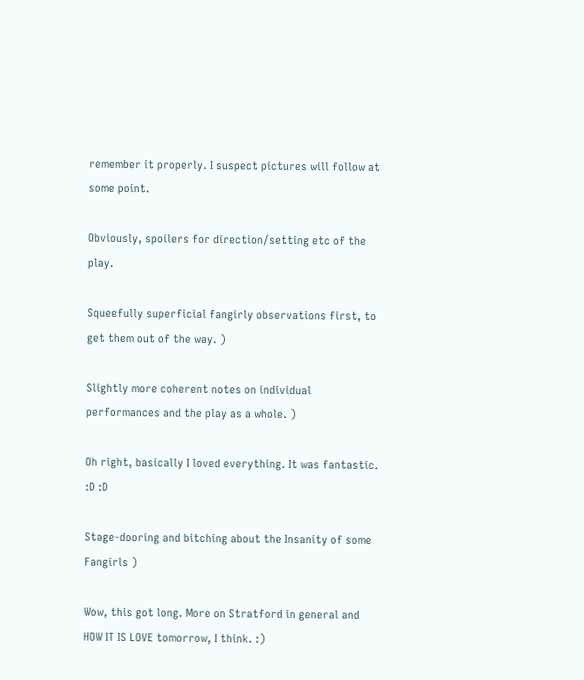remember it properly. I suspect pictures will follow at some point.

Obviously, spoilers for direction/setting etc of the play.

Squeefully superficial fangirly observations first, to get them out of the way. )

Slightly more coherent notes on individual performances and the play as a whole. )

Oh right, basically I loved everything. It was fantastic. :D :D

Stage-dooring and bitching about the Insanity of some Fangirls )

Wow, this got long. More on Stratford in general and HOW IT IS LOVE tomorrow, I think. :)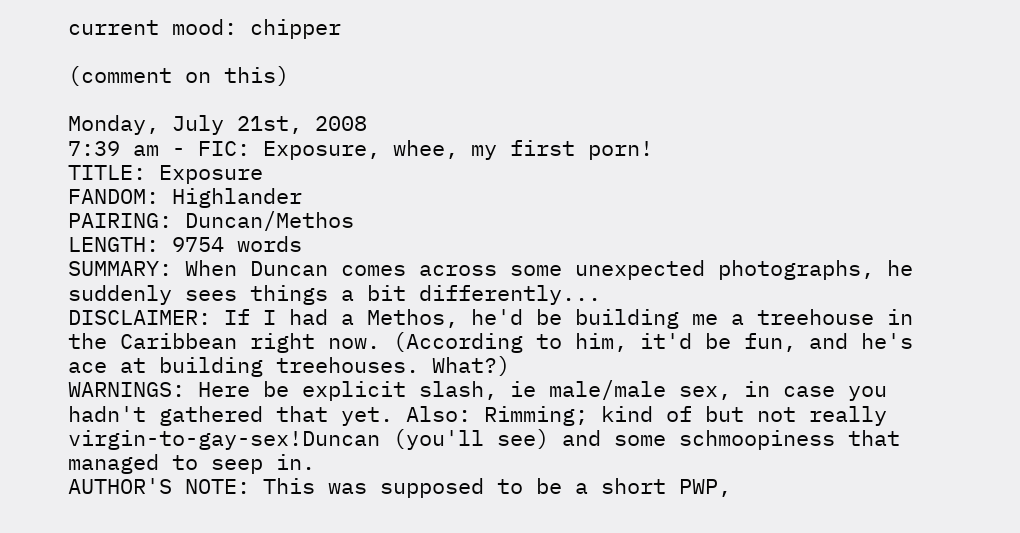current mood: chipper

(comment on this)

Monday, July 21st, 2008
7:39 am - FIC: Exposure, whee, my first porn!
TITLE: Exposure
FANDOM: Highlander
PAIRING: Duncan/Methos
LENGTH: 9754 words
SUMMARY: When Duncan comes across some unexpected photographs, he suddenly sees things a bit differently...
DISCLAIMER: If I had a Methos, he'd be building me a treehouse in the Caribbean right now. (According to him, it'd be fun, and he's ace at building treehouses. What?)
WARNINGS: Here be explicit slash, ie male/male sex, in case you hadn't gathered that yet. Also: Rimming; kind of but not really virgin-to-gay-sex!Duncan (you'll see) and some schmoopiness that managed to seep in.
AUTHOR'S NOTE: This was supposed to be a short PWP,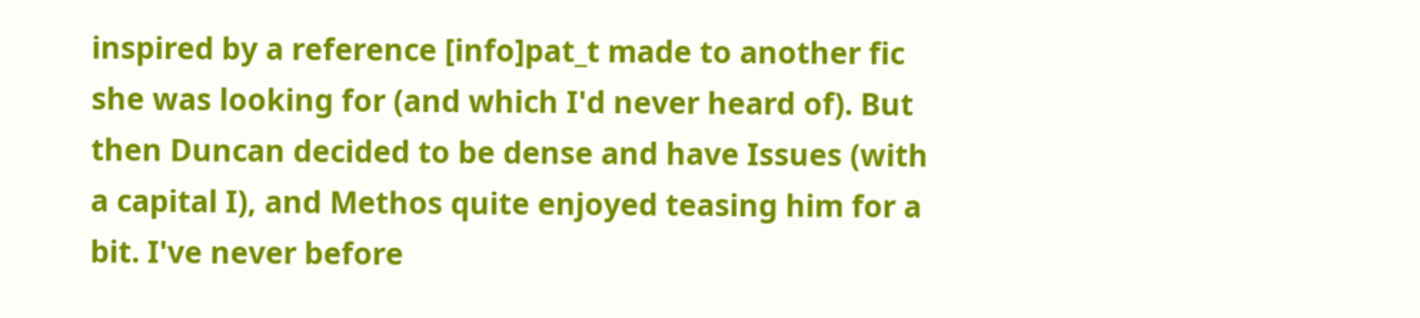inspired by a reference [info]pat_t made to another fic she was looking for (and which I'd never heard of). But then Duncan decided to be dense and have Issues (with a capital I), and Methos quite enjoyed teasing him for a bit. I've never before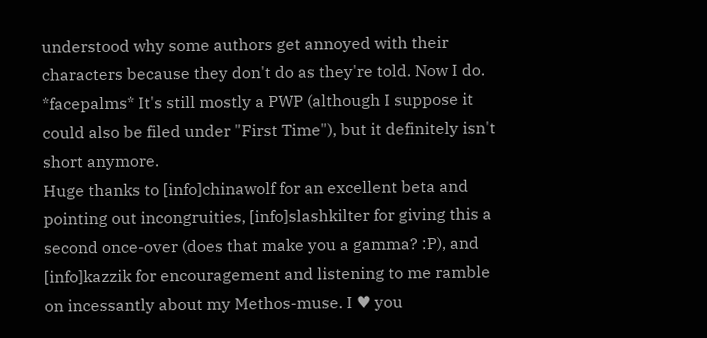understood why some authors get annoyed with their characters because they don't do as they're told. Now I do. *facepalms* It's still mostly a PWP (although I suppose it could also be filed under "First Time"), but it definitely isn't short anymore.
Huge thanks to [info]chinawolf for an excellent beta and pointing out incongruities, [info]slashkilter for giving this a second once-over (does that make you a gamma? :P), and [info]kazzik for encouragement and listening to me ramble on incessantly about my Methos-muse. I ♥ you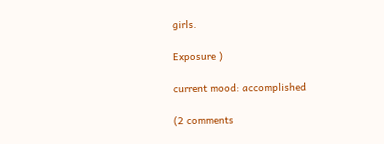girls.

Exposure )

current mood: accomplished

(2 comments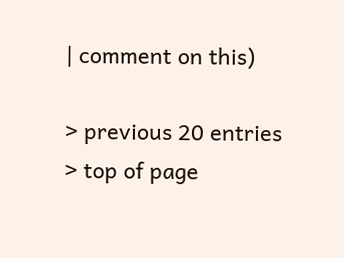| comment on this)

> previous 20 entries
> top of page